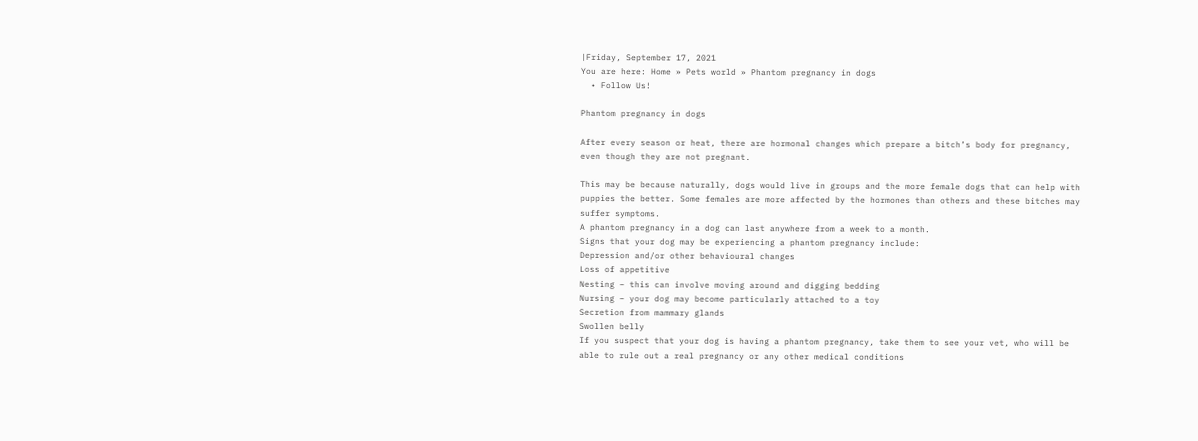|Friday, September 17, 2021
You are here: Home » Pets world » Phantom pregnancy in dogs
  • Follow Us!

Phantom pregnancy in dogs

After every season or heat, there are hormonal changes which prepare a bitch’s body for pregnancy, even though they are not pregnant.

This may be because naturally, dogs would live in groups and the more female dogs that can help with puppies the better. Some females are more affected by the hormones than others and these bitches may suffer symptoms.
A phantom pregnancy in a dog can last anywhere from a week to a month.
Signs that your dog may be experiencing a phantom pregnancy include:
Depression and/or other behavioural changes
Loss of appetitive
Nesting – this can involve moving around and digging bedding
Nursing – your dog may become particularly attached to a toy
Secretion from mammary glands
Swollen belly
If you suspect that your dog is having a phantom pregnancy, take them to see your vet, who will be able to rule out a real pregnancy or any other medical conditions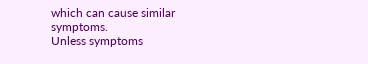which can cause similar symptoms.
Unless symptoms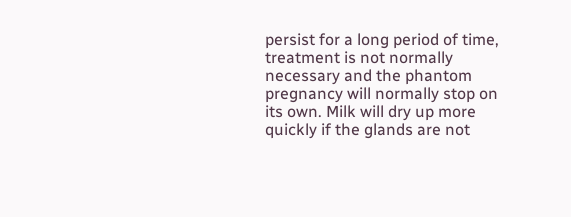persist for a long period of time, treatment is not normally necessary and the phantom pregnancy will normally stop on its own. Milk will dry up more quickly if the glands are not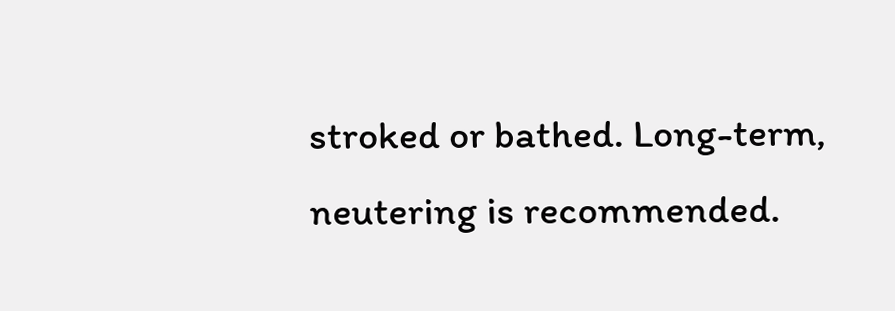stroked or bathed. Long-term, neutering is recommended.